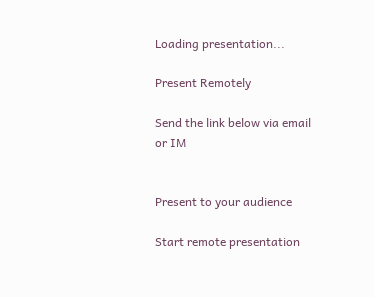Loading presentation...

Present Remotely

Send the link below via email or IM


Present to your audience

Start remote presentation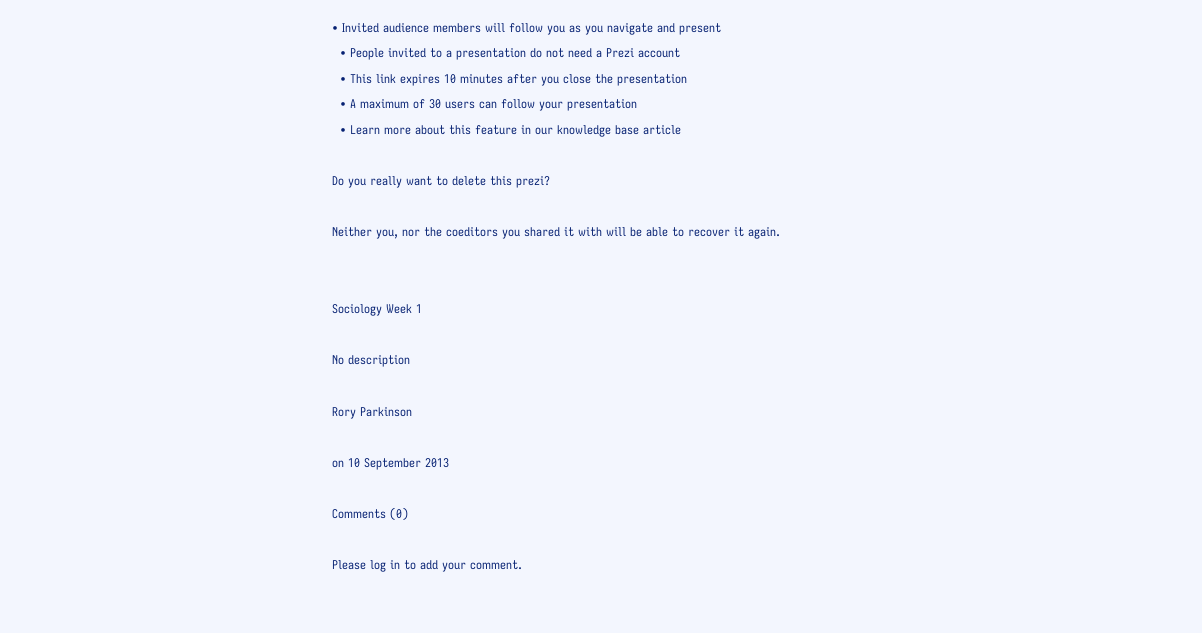• Invited audience members will follow you as you navigate and present
  • People invited to a presentation do not need a Prezi account
  • This link expires 10 minutes after you close the presentation
  • A maximum of 30 users can follow your presentation
  • Learn more about this feature in our knowledge base article

Do you really want to delete this prezi?

Neither you, nor the coeditors you shared it with will be able to recover it again.


Sociology Week 1

No description

Rory Parkinson

on 10 September 2013

Comments (0)

Please log in to add your comment.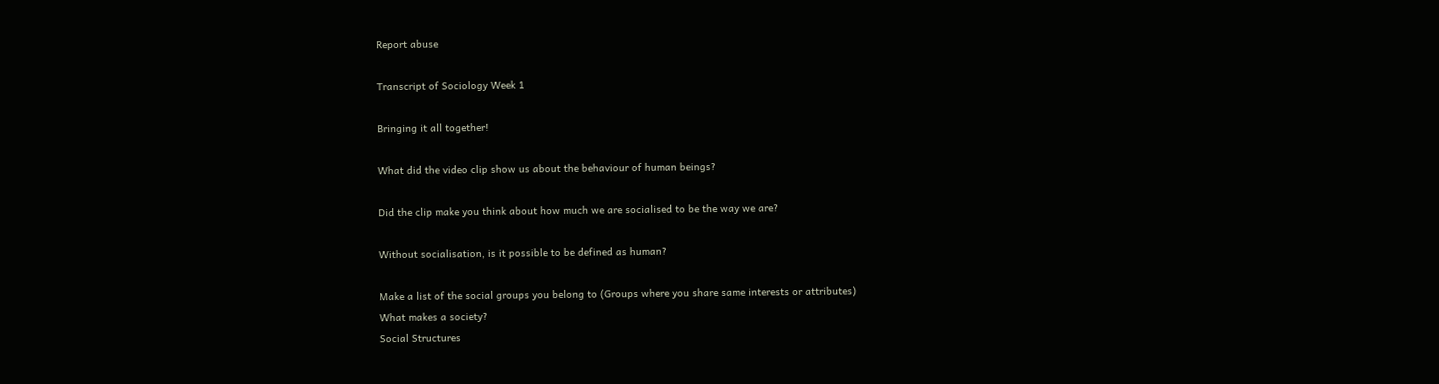Report abuse

Transcript of Sociology Week 1

Bringing it all together!

What did the video clip show us about the behaviour of human beings?

Did the clip make you think about how much we are socialised to be the way we are?

Without socialisation, is it possible to be defined as human?

Make a list of the social groups you belong to (Groups where you share same interests or attributes)
What makes a society?
Social Structures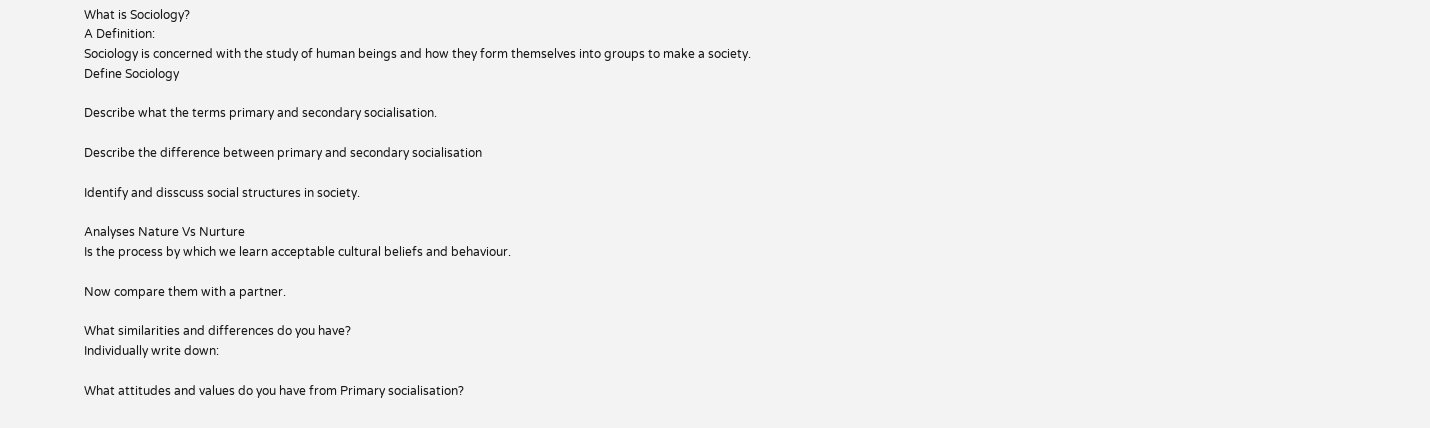What is Sociology?
A Definition:
Sociology is concerned with the study of human beings and how they form themselves into groups to make a society.
Define Sociology

Describe what the terms primary and secondary socialisation.

Describe the difference between primary and secondary socialisation

Identify and disscuss social structures in society.

Analyses Nature Vs Nurture
Is the process by which we learn acceptable cultural beliefs and behaviour.

Now compare them with a partner.

What similarities and differences do you have?
Individually write down:

What attitudes and values do you have from Primary socialisation?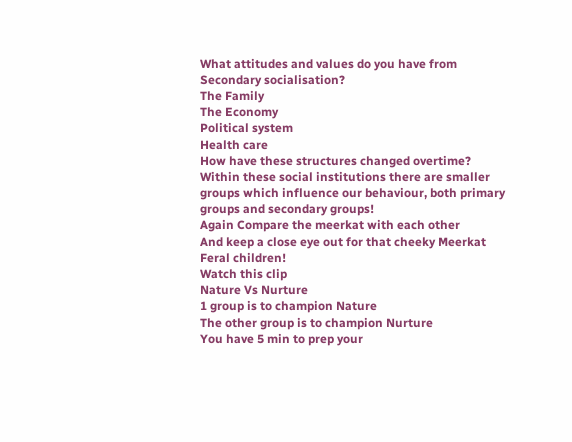What attitudes and values do you have from Secondary socialisation?
The Family
The Economy
Political system
Health care
How have these structures changed overtime?
Within these social institutions there are smaller groups which influence our behaviour, both primary groups and secondary groups!
Again Compare the meerkat with each other
And keep a close eye out for that cheeky Meerkat
Feral children!
Watch this clip
Nature Vs Nurture
1 group is to champion Nature
The other group is to champion Nurture
You have 5 min to prep your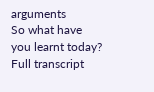arguments
So what have you learnt today?
Full transcript